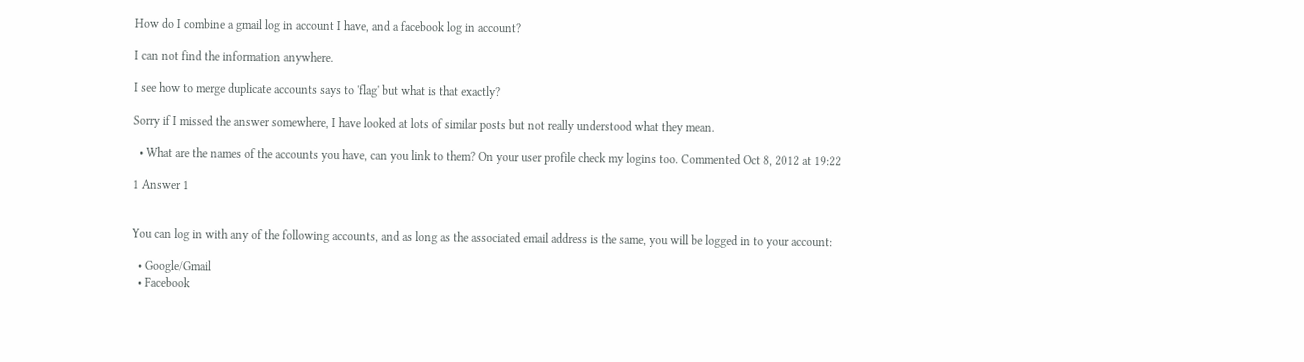How do I combine a gmail log in account I have, and a facebook log in account?

I can not find the information anywhere.

I see how to merge duplicate accounts says to 'flag' but what is that exactly?

Sorry if I missed the answer somewhere, I have looked at lots of similar posts but not really understood what they mean.

  • What are the names of the accounts you have, can you link to them? On your user profile check my logins too. Commented Oct 8, 2012 at 19:22

1 Answer 1


You can log in with any of the following accounts, and as long as the associated email address is the same, you will be logged in to your account:

  • Google/Gmail
  • Facebook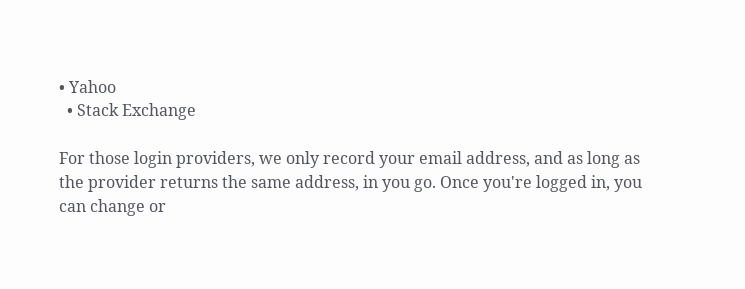• Yahoo
  • Stack Exchange

For those login providers, we only record your email address, and as long as the provider returns the same address, in you go. Once you're logged in, you can change or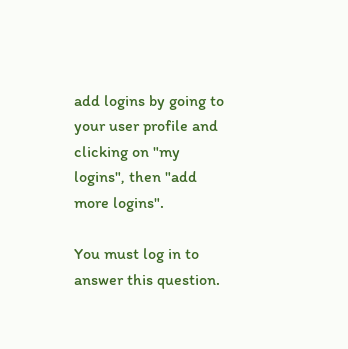add logins by going to your user profile and clicking on "my logins", then "add more logins".

You must log in to answer this question.